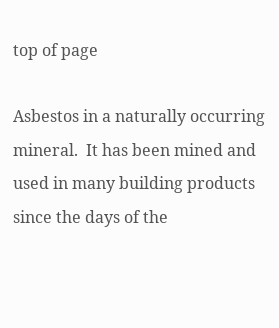top of page

Asbestos in a naturally occurring mineral.  It has been mined and used in many building products since the days of the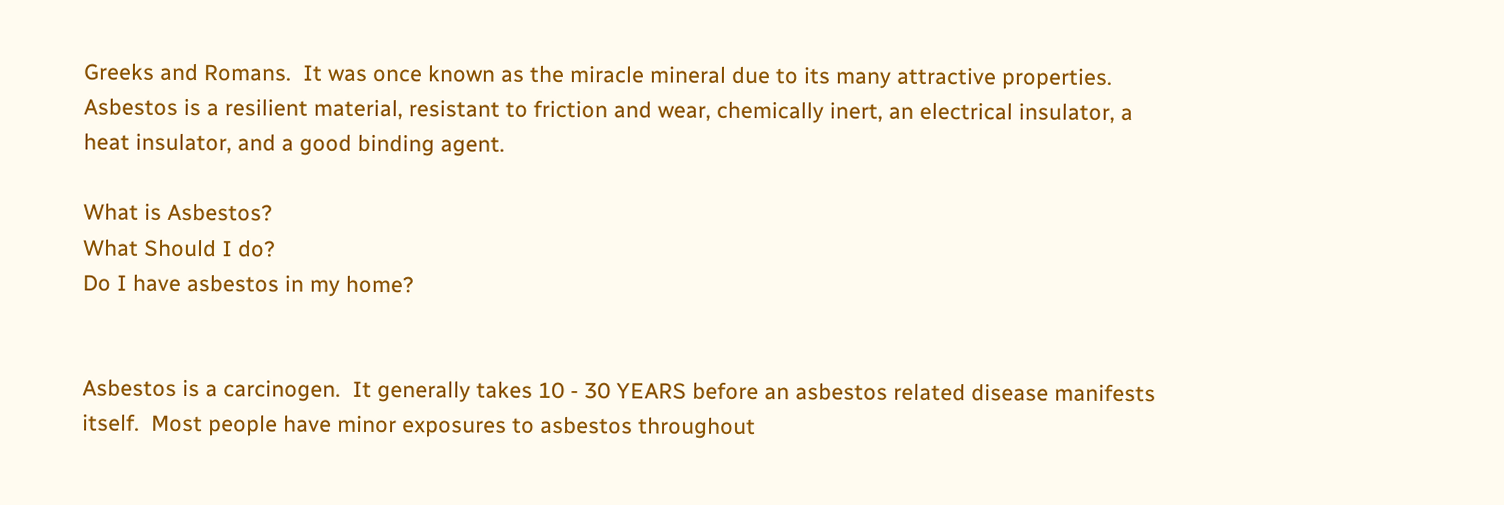Greeks and Romans.  It was once known as the miracle mineral due to its many attractive properties.  Asbestos is a resilient material, resistant to friction and wear, chemically inert, an electrical insulator, a heat insulator, and a good binding agent.

What is Asbestos?
What Should I do?
Do I have asbestos in my home?


Asbestos is a carcinogen.  It generally takes 10 - 30 YEARS before an asbestos related disease manifests itself.  Most people have minor exposures to asbestos throughout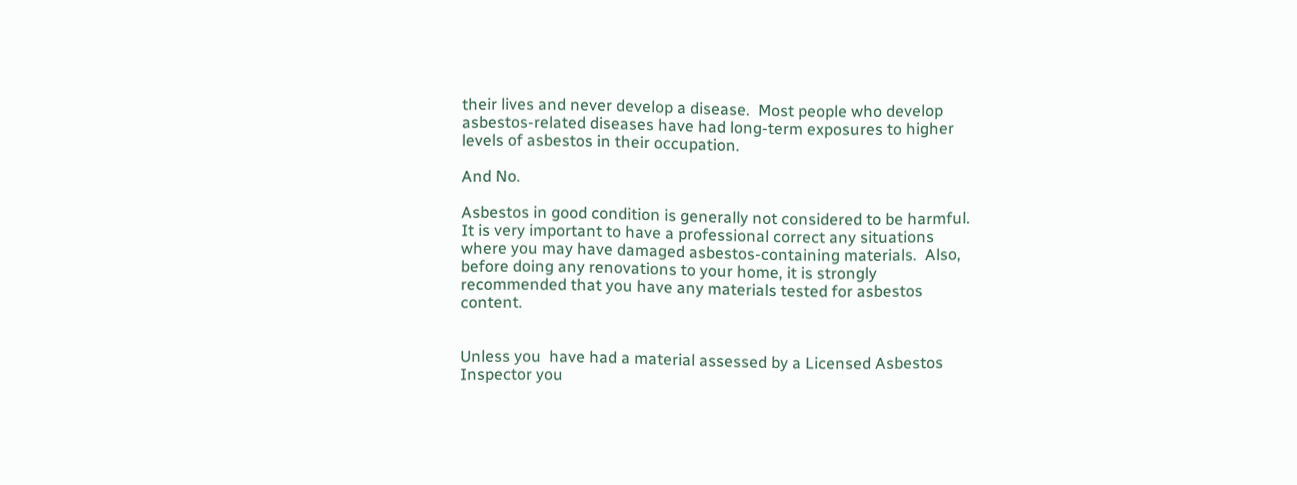their lives and never develop a disease.  Most people who develop asbestos-related diseases have had long-term exposures to higher levels of asbestos in their occupation.

And No.

Asbestos in good condition is generally not considered to be harmful.  It is very important to have a professional correct any situations where you may have damaged asbestos-containing materials.  Also, before doing any renovations to your home, it is strongly recommended that you have any materials tested for asbestos content.


Unless you  have had a material assessed by a Licensed Asbestos Inspector you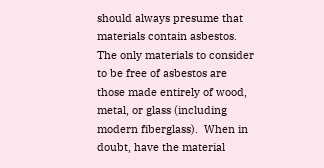should always presume that materials contain asbestos.  The only materials to consider to be free of asbestos are those made entirely of wood, metal, or glass (including modern fiberglass).  When in doubt, have the material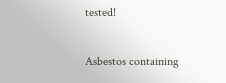tested!

Asbestos containing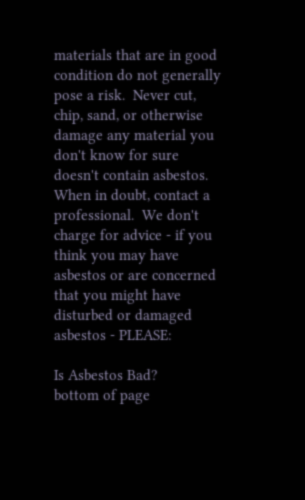materials that are in good condition do not generally pose a risk.  Never cut, chip, sand, or otherwise damage any material you don't know for sure doesn't contain asbestos.  When in doubt, contact a professional.  We don't charge for advice - if you think you may have asbestos or are concerned that you might have disturbed or damaged asbestos - PLEASE:

Is Asbestos Bad?
bottom of page